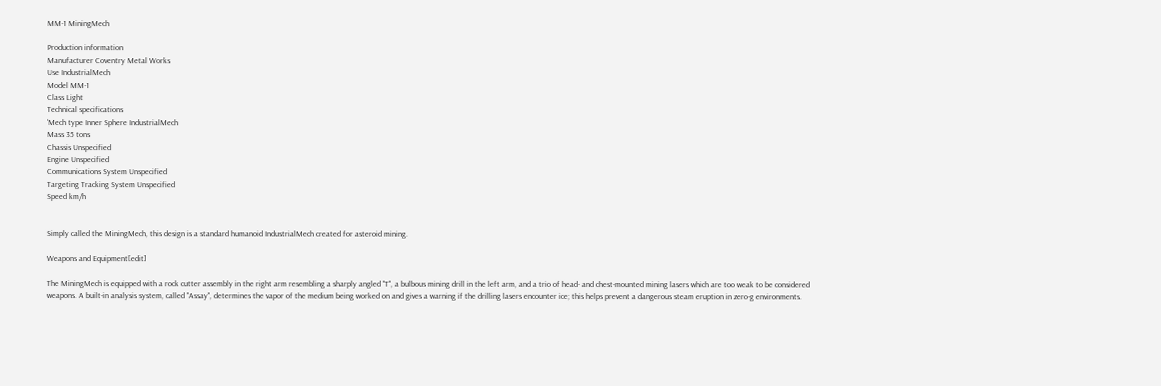MM-1 MiningMech

Production information
Manufacturer Coventry Metal Works
Use IndustrialMech
Model MM-1
Class Light
Technical specifications
'Mech type Inner Sphere IndustrialMech
Mass 35 tons
Chassis Unspecified
Engine Unspecified
Communications System Unspecified
Targeting Tracking System Unspecified
Speed km/h


Simply called the MiningMech, this design is a standard humanoid IndustrialMech created for asteroid mining.

Weapons and Equipment[edit]

The MiningMech is equipped with a rock cutter assembly in the right arm resembling a sharply angled "T", a bulbous mining drill in the left arm, and a trio of head- and chest-mounted mining lasers which are too weak to be considered weapons. A built-in analysis system, called "Assay", determines the vapor of the medium being worked on and gives a warning if the drilling lasers encounter ice; this helps prevent a dangerous steam eruption in zero-g environments.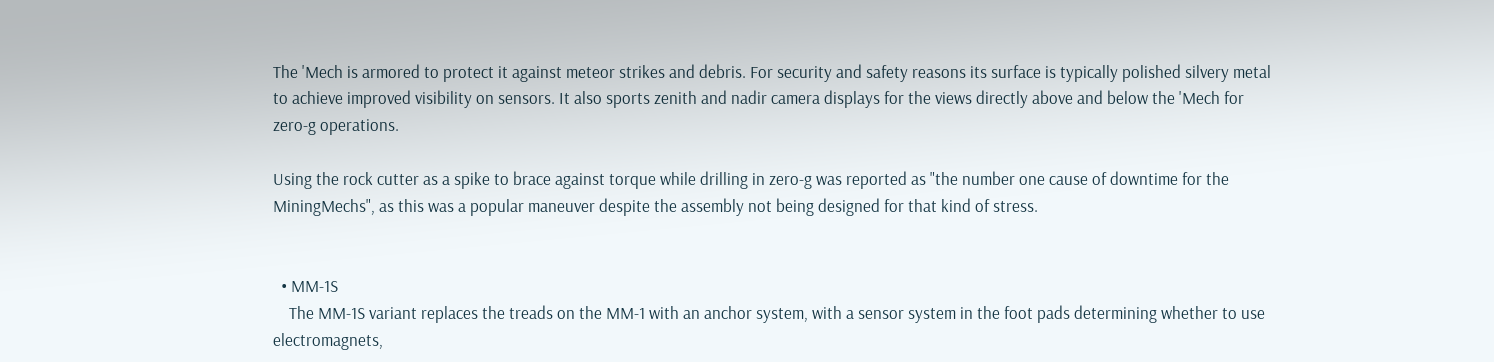The 'Mech is armored to protect it against meteor strikes and debris. For security and safety reasons its surface is typically polished silvery metal to achieve improved visibility on sensors. It also sports zenith and nadir camera displays for the views directly above and below the 'Mech for zero-g operations.

Using the rock cutter as a spike to brace against torque while drilling in zero-g was reported as "the number one cause of downtime for the MiningMechs", as this was a popular maneuver despite the assembly not being designed for that kind of stress.


  • MM-1S
    The MM-1S variant replaces the treads on the MM-1 with an anchor system, with a sensor system in the foot pads determining whether to use electromagnets,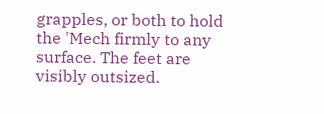grapples, or both to hold the 'Mech firmly to any surface. The feet are visibly outsized.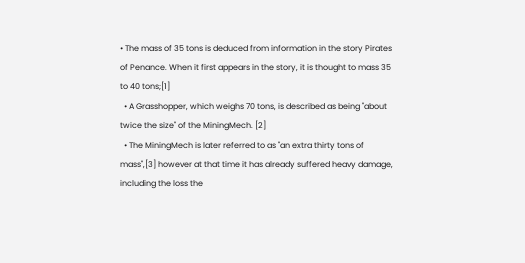• The mass of 35 tons is deduced from information in the story Pirates of Penance. When it first appears in the story, it is thought to mass 35 to 40 tons;[1]
  • A Grasshopper, which weighs 70 tons, is described as being "about twice the size" of the MiningMech. [2]
  • The MiningMech is later referred to as "an extra thirty tons of mass",[3] however at that time it has already suffered heavy damage, including the loss the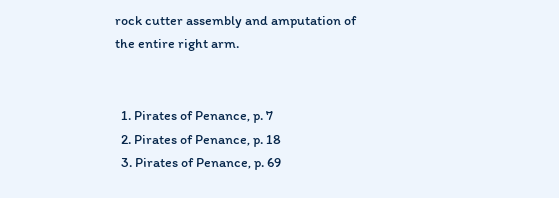rock cutter assembly and amputation of the entire right arm.


  1. Pirates of Penance, p. 7
  2. Pirates of Penance, p. 18
  3. Pirates of Penance, p. 69